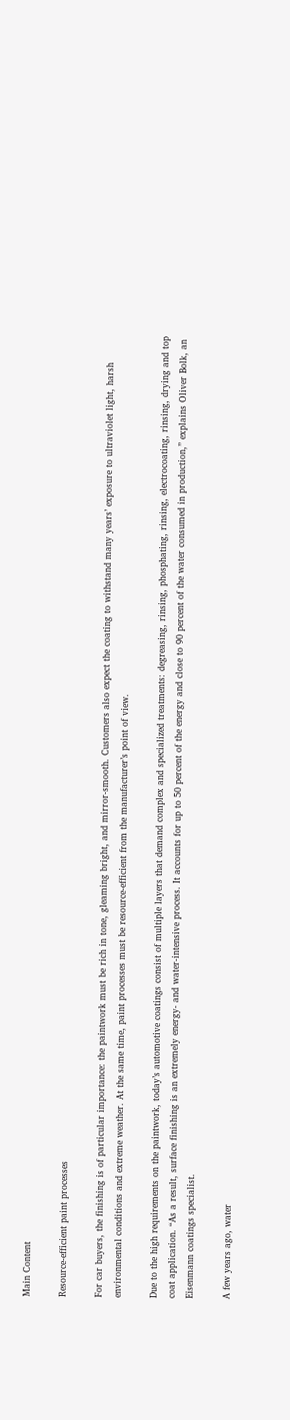Main Content

Resource-efficient paint processes

For car buyers, the finishing is of particular importance: the paintwork must be rich in tone, gleaming bright, and mirror-smooth. Customers also expect the coating to withstand many years’ exposure to ultraviolet light, harsh environmental conditions and extreme weather. At the same time, paint processes must be resource-efficient from the manufacturer’s point of view.

Due to the high requirements on the paintwork, today’s automotive coatings consist of multiple layers that demand complex and specialized treatments: degreasing, rinsing, phosphating, rinsing, electrocoating, rinsing, drying and top coat application. “As a result, surface finishing is an extremely energy- and water-intensive process. It accounts for up to 50 percent of the energy and close to 90 percent of the water consumed in production,” explains Oliver Bolk, an Eisenmann coatings specialist.

A few years ago, water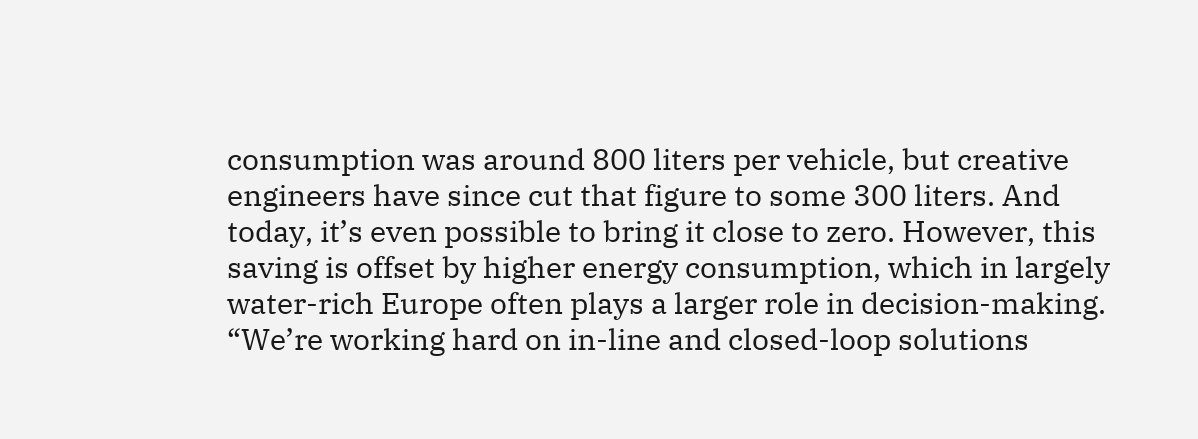consumption was around 800 liters per vehicle, but creative engineers have since cut that figure to some 300 liters. And today, it’s even possible to bring it close to zero. However, this saving is offset by higher energy consumption, which in largely water-rich Europe often plays a larger role in decision-making. “We’re working hard on in-line and closed-loop solutions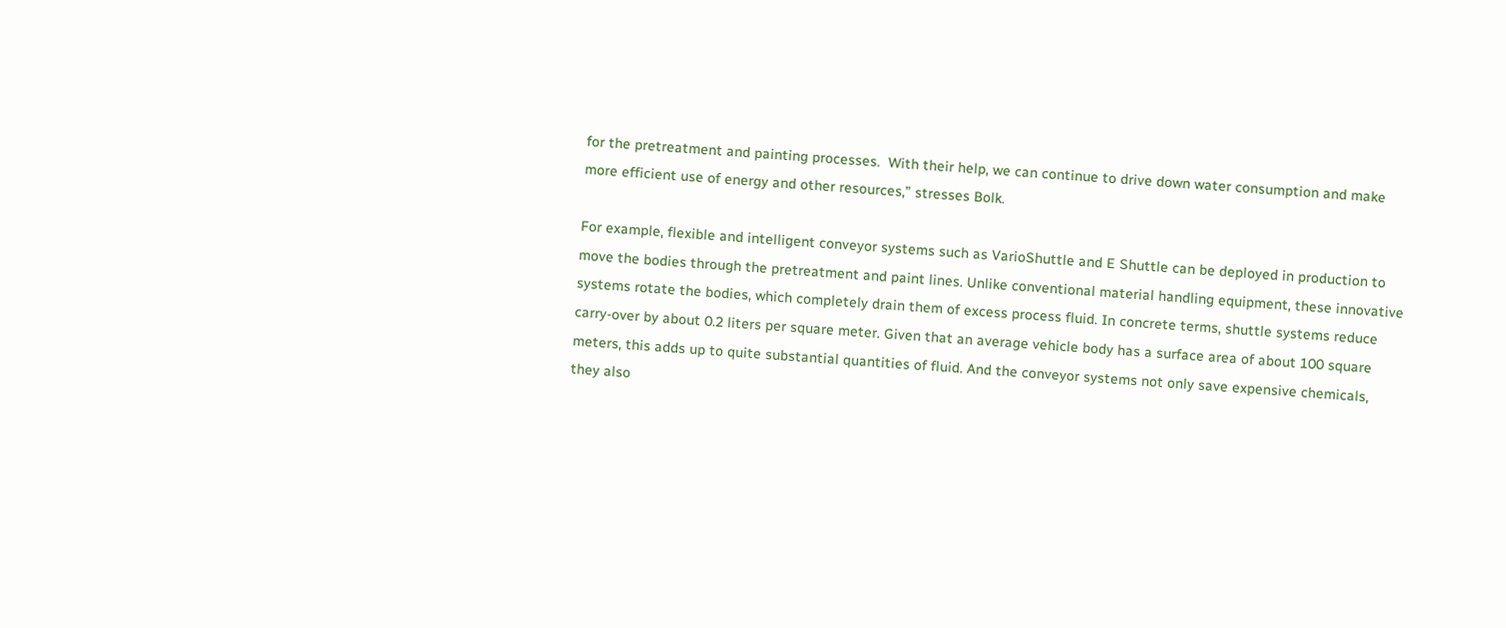for the pretreatment and painting processes.  With their help, we can continue to drive down water consumption and make more efficient use of energy and other resources,” stresses Bolk.

For example, flexible and intelligent conveyor systems such as VarioShuttle and E Shuttle can be deployed in production to move the bodies through the pretreatment and paint lines. Unlike conventional material handling equipment, these innovative systems rotate the bodies, which completely drain them of excess process fluid. In concrete terms, shuttle systems reduce carry-over by about 0.2 liters per square meter. Given that an average vehicle body has a surface area of about 100 square meters, this adds up to quite substantial quantities of fluid. And the conveyor systems not only save expensive chemicals, they also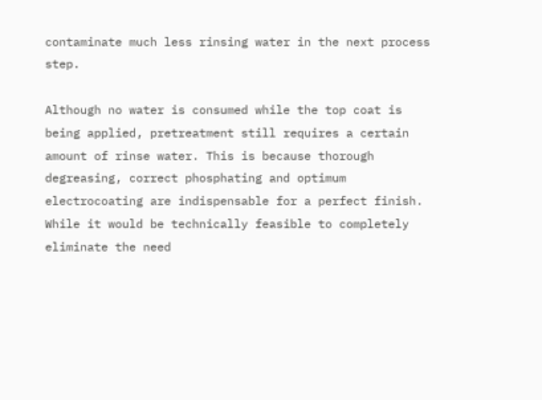contaminate much less rinsing water in the next process step.

Although no water is consumed while the top coat is being applied, pretreatment still requires a certain amount of rinse water. This is because thorough degreasing, correct phosphating and optimum electrocoating are indispensable for a perfect finish. While it would be technically feasible to completely eliminate the need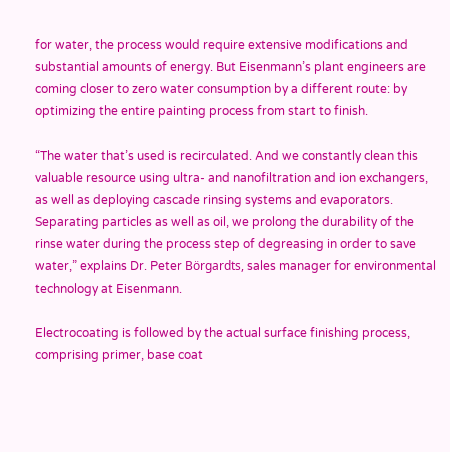for water, the process would require extensive modifications and substantial amounts of energy. But Eisenmann’s plant engineers are coming closer to zero water consumption by a different route: by optimizing the entire painting process from start to finish.

“The water that’s used is recirculated. And we constantly clean this valuable resource using ultra- and nanofiltration and ion exchangers, as well as deploying cascade rinsing systems and evaporators. Separating particles as well as oil, we prolong the durability of the rinse water during the process step of degreasing in order to save water,” explains Dr. Peter Börgardts, sales manager for environmental technology at Eisenmann.

Electrocoating is followed by the actual surface finishing process, comprising primer, base coat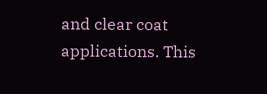and clear coat applications. This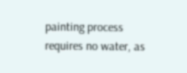painting process requires no water, as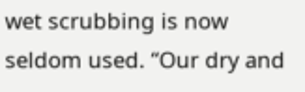wet scrubbing is now seldom used. “Our dry and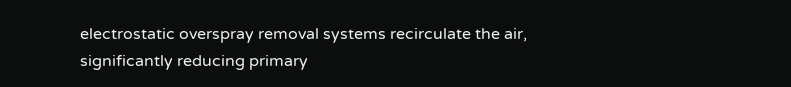electrostatic overspray removal systems recirculate the air, significantly reducing primary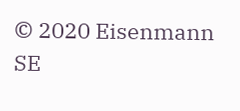© 2020 Eisenmann SE